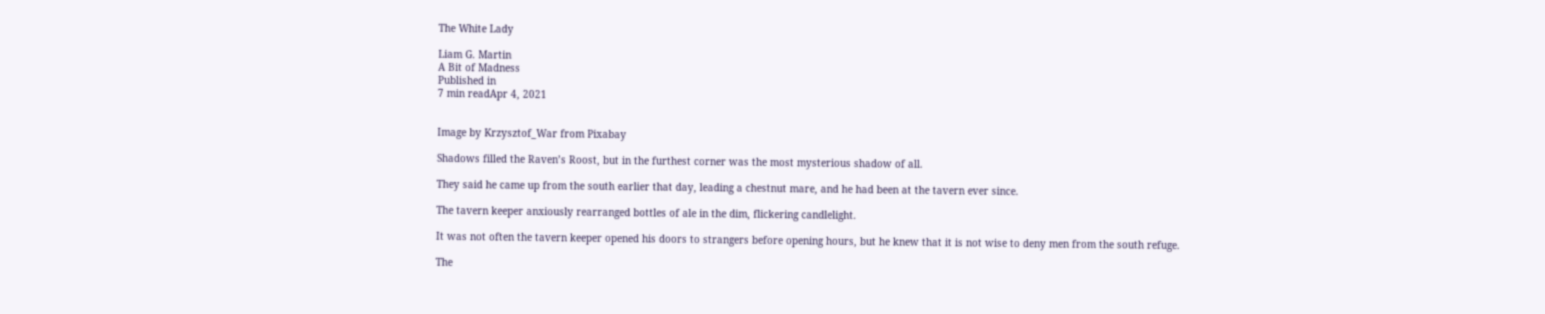The White Lady

Liam G. Martin
A Bit of Madness
Published in
7 min readApr 4, 2021


Image by Krzysztof_War from Pixabay

Shadows filled the Raven’s Roost, but in the furthest corner was the most mysterious shadow of all.

They said he came up from the south earlier that day, leading a chestnut mare, and he had been at the tavern ever since.

The tavern keeper anxiously rearranged bottles of ale in the dim, flickering candlelight.

It was not often the tavern keeper opened his doors to strangers before opening hours, but he knew that it is not wise to deny men from the south refuge.

The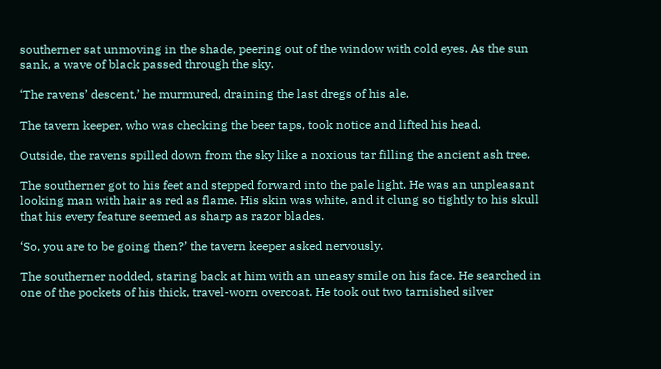southerner sat unmoving in the shade, peering out of the window with cold eyes. As the sun sank, a wave of black passed through the sky.

‘The ravens’ descent,’ he murmured, draining the last dregs of his ale.

The tavern keeper, who was checking the beer taps, took notice and lifted his head.

Outside, the ravens spilled down from the sky like a noxious tar filling the ancient ash tree.

The southerner got to his feet and stepped forward into the pale light. He was an unpleasant looking man with hair as red as flame. His skin was white, and it clung so tightly to his skull that his every feature seemed as sharp as razor blades.

‘So, you are to be going then?’ the tavern keeper asked nervously.

The southerner nodded, staring back at him with an uneasy smile on his face. He searched in one of the pockets of his thick, travel-worn overcoat. He took out two tarnished silver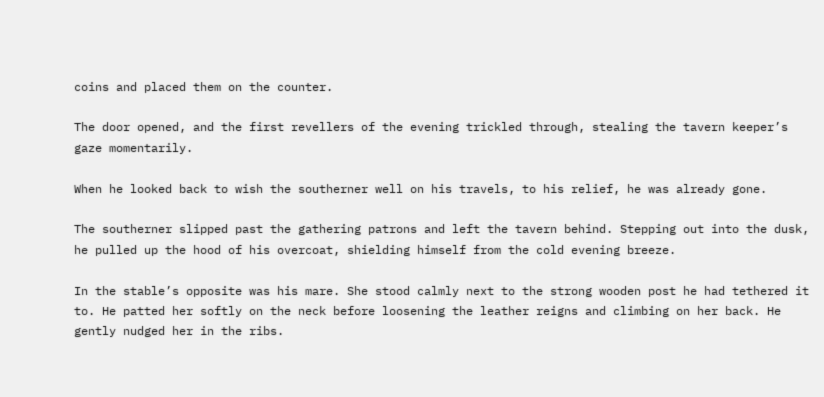coins and placed them on the counter.

The door opened, and the first revellers of the evening trickled through, stealing the tavern keeper’s gaze momentarily.

When he looked back to wish the southerner well on his travels, to his relief, he was already gone.

The southerner slipped past the gathering patrons and left the tavern behind. Stepping out into the dusk, he pulled up the hood of his overcoat, shielding himself from the cold evening breeze.

In the stable’s opposite was his mare. She stood calmly next to the strong wooden post he had tethered it to. He patted her softly on the neck before loosening the leather reigns and climbing on her back. He gently nudged her in the ribs.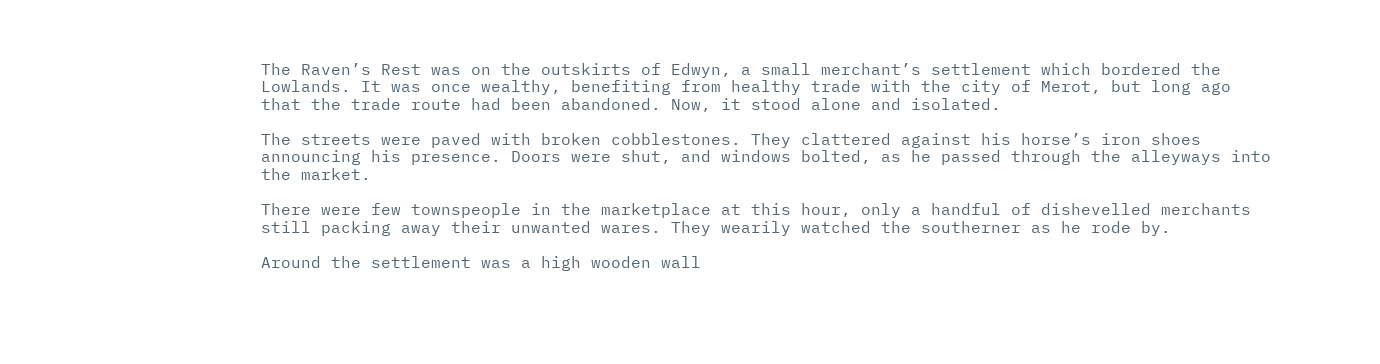The Raven’s Rest was on the outskirts of Edwyn, a small merchant’s settlement which bordered the Lowlands. It was once wealthy, benefiting from healthy trade with the city of Merot, but long ago that the trade route had been abandoned. Now, it stood alone and isolated.

The streets were paved with broken cobblestones. They clattered against his horse’s iron shoes announcing his presence. Doors were shut, and windows bolted, as he passed through the alleyways into the market.

There were few townspeople in the marketplace at this hour, only a handful of dishevelled merchants still packing away their unwanted wares. They wearily watched the southerner as he rode by.

Around the settlement was a high wooden wall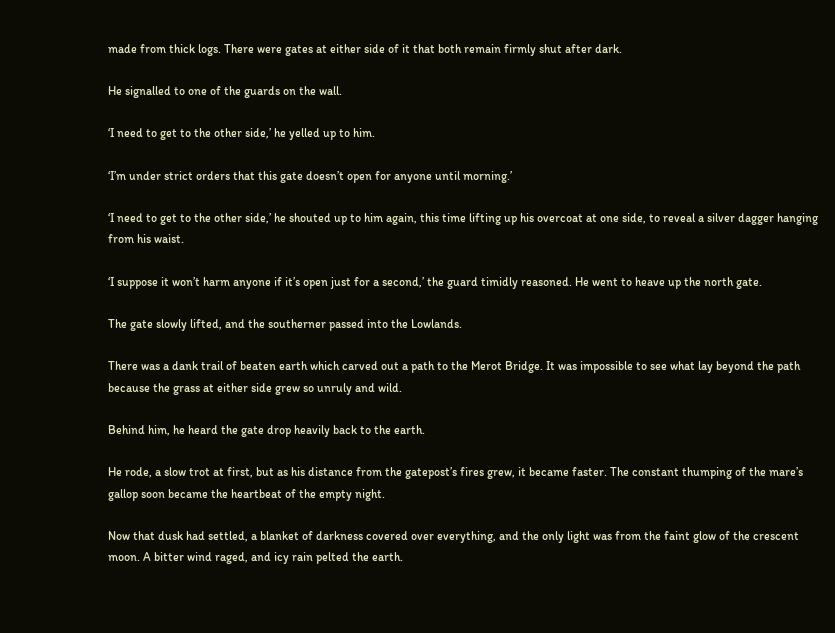made from thick logs. There were gates at either side of it that both remain firmly shut after dark.

He signalled to one of the guards on the wall.

‘I need to get to the other side,’ he yelled up to him.

‘I’m under strict orders that this gate doesn’t open for anyone until morning.’

‘I need to get to the other side,’ he shouted up to him again, this time lifting up his overcoat at one side, to reveal a silver dagger hanging from his waist.

‘I suppose it won’t harm anyone if it’s open just for a second,’ the guard timidly reasoned. He went to heave up the north gate.

The gate slowly lifted, and the southerner passed into the Lowlands.

There was a dank trail of beaten earth which carved out a path to the Merot Bridge. It was impossible to see what lay beyond the path because the grass at either side grew so unruly and wild.

Behind him, he heard the gate drop heavily back to the earth.

He rode, a slow trot at first, but as his distance from the gatepost’s fires grew, it became faster. The constant thumping of the mare’s gallop soon became the heartbeat of the empty night.

Now that dusk had settled, a blanket of darkness covered over everything, and the only light was from the faint glow of the crescent moon. A bitter wind raged, and icy rain pelted the earth.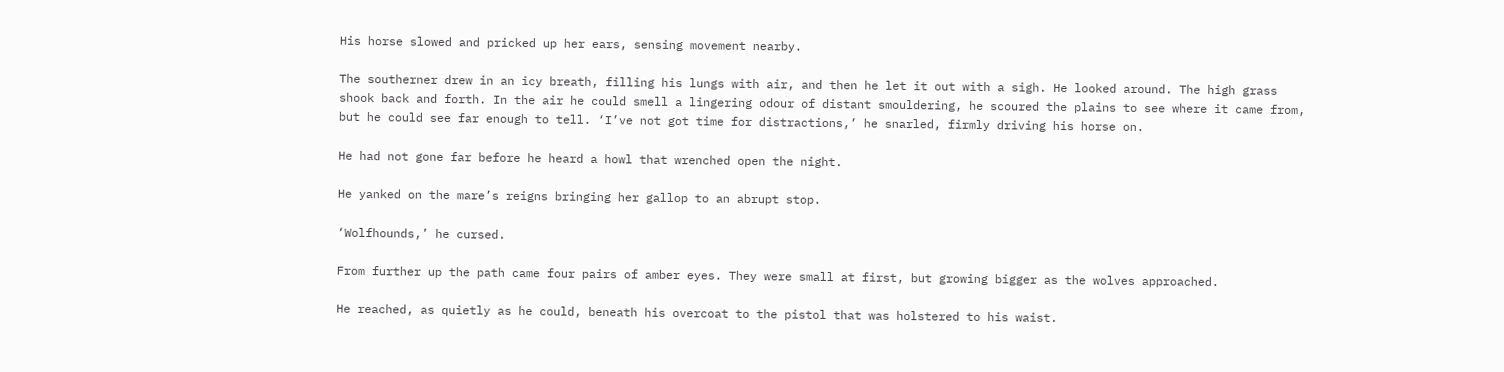His horse slowed and pricked up her ears, sensing movement nearby.

The southerner drew in an icy breath, filling his lungs with air, and then he let it out with a sigh. He looked around. The high grass shook back and forth. In the air he could smell a lingering odour of distant smouldering, he scoured the plains to see where it came from, but he could see far enough to tell. ‘I’ve not got time for distractions,’ he snarled, firmly driving his horse on.

He had not gone far before he heard a howl that wrenched open the night.

He yanked on the mare’s reigns bringing her gallop to an abrupt stop.

‘Wolfhounds,’ he cursed.

From further up the path came four pairs of amber eyes. They were small at first, but growing bigger as the wolves approached.

He reached, as quietly as he could, beneath his overcoat to the pistol that was holstered to his waist.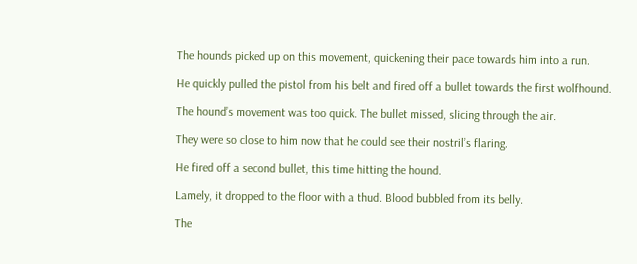The hounds picked up on this movement, quickening their pace towards him into a run.

He quickly pulled the pistol from his belt and fired off a bullet towards the first wolfhound.

The hound’s movement was too quick. The bullet missed, slicing through the air.

They were so close to him now that he could see their nostril’s flaring.

He fired off a second bullet, this time hitting the hound.

Lamely, it dropped to the floor with a thud. Blood bubbled from its belly.

The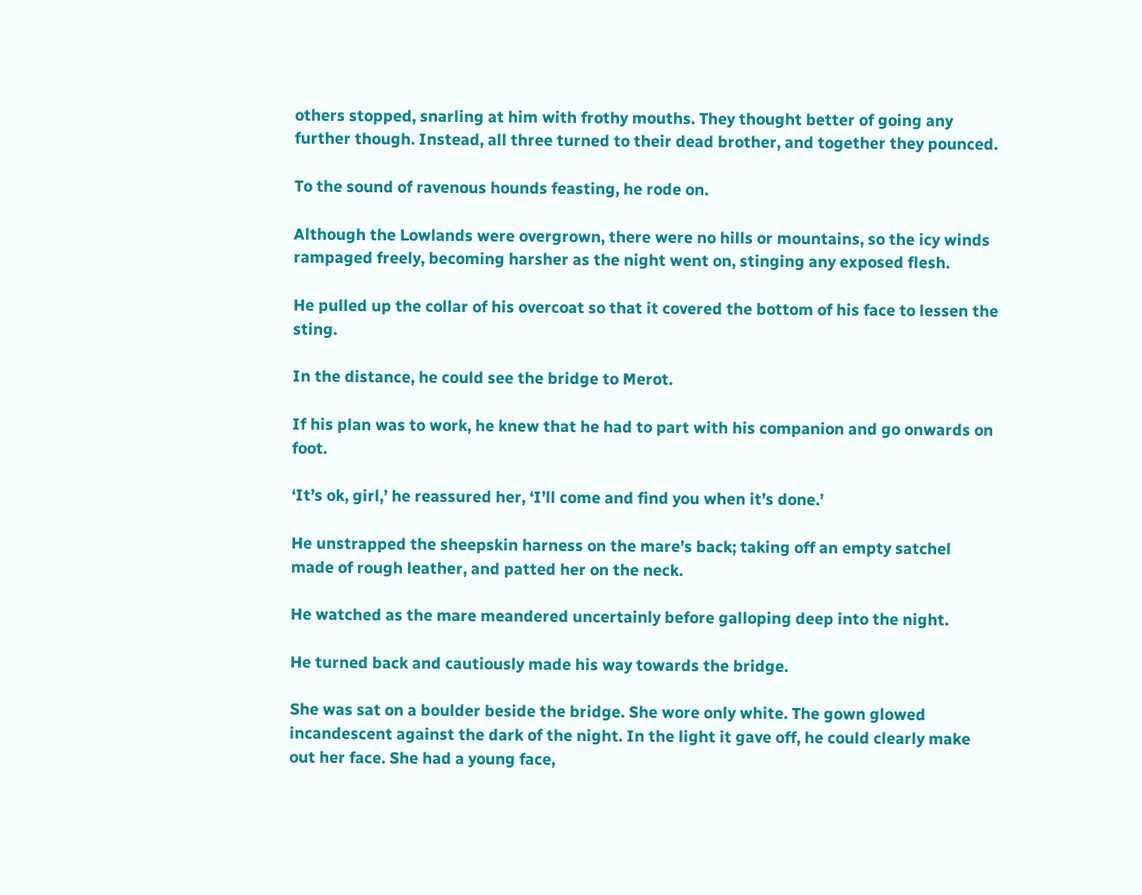others stopped, snarling at him with frothy mouths. They thought better of going any further though. Instead, all three turned to their dead brother, and together they pounced.

To the sound of ravenous hounds feasting, he rode on.

Although the Lowlands were overgrown, there were no hills or mountains, so the icy winds rampaged freely, becoming harsher as the night went on, stinging any exposed flesh.

He pulled up the collar of his overcoat so that it covered the bottom of his face to lessen the sting.

In the distance, he could see the bridge to Merot.

If his plan was to work, he knew that he had to part with his companion and go onwards on foot.

‘It’s ok, girl,’ he reassured her, ‘I’ll come and find you when it’s done.’

He unstrapped the sheepskin harness on the mare’s back; taking off an empty satchel made of rough leather, and patted her on the neck.

He watched as the mare meandered uncertainly before galloping deep into the night.

He turned back and cautiously made his way towards the bridge.

She was sat on a boulder beside the bridge. She wore only white. The gown glowed incandescent against the dark of the night. In the light it gave off, he could clearly make out her face. She had a young face,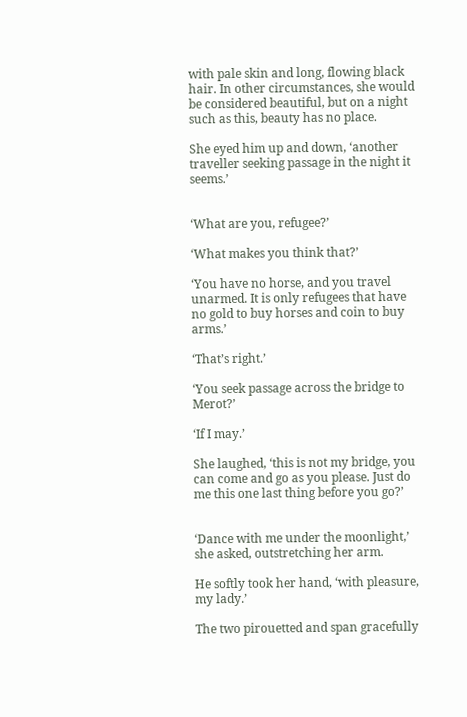with pale skin and long, flowing black hair. In other circumstances, she would be considered beautiful, but on a night such as this, beauty has no place.

She eyed him up and down, ‘another traveller seeking passage in the night it seems.’


‘What are you, refugee?’

‘What makes you think that?’

‘You have no horse, and you travel unarmed. It is only refugees that have no gold to buy horses and coin to buy arms.’

‘That’s right.’

‘You seek passage across the bridge to Merot?’

‘If I may.’

She laughed, ‘this is not my bridge, you can come and go as you please. Just do me this one last thing before you go?’


‘Dance with me under the moonlight,’ she asked, outstretching her arm.

He softly took her hand, ‘with pleasure, my lady.’

The two pirouetted and span gracefully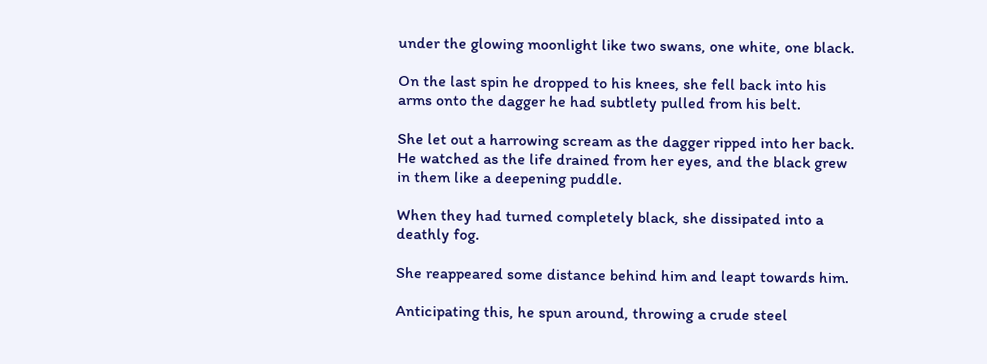under the glowing moonlight like two swans, one white, one black.

On the last spin he dropped to his knees, she fell back into his arms onto the dagger he had subtlety pulled from his belt.

She let out a harrowing scream as the dagger ripped into her back. He watched as the life drained from her eyes, and the black grew in them like a deepening puddle.

When they had turned completely black, she dissipated into a deathly fog.

She reappeared some distance behind him and leapt towards him.

Anticipating this, he spun around, throwing a crude steel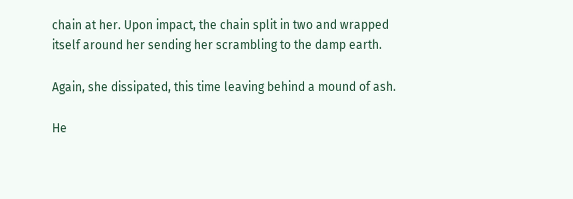chain at her. Upon impact, the chain split in two and wrapped itself around her sending her scrambling to the damp earth.

Again, she dissipated, this time leaving behind a mound of ash.

He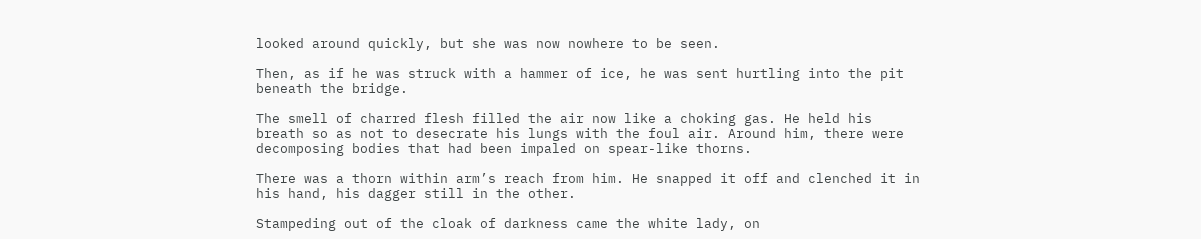looked around quickly, but she was now nowhere to be seen.

Then, as if he was struck with a hammer of ice, he was sent hurtling into the pit beneath the bridge.

The smell of charred flesh filled the air now like a choking gas. He held his breath so as not to desecrate his lungs with the foul air. Around him, there were decomposing bodies that had been impaled on spear-like thorns.

There was a thorn within arm’s reach from him. He snapped it off and clenched it in his hand, his dagger still in the other.

Stampeding out of the cloak of darkness came the white lady, on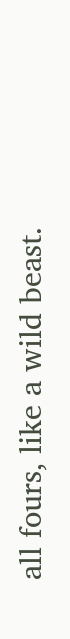all fours, like a wild beast.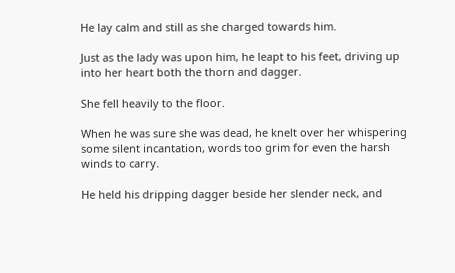He lay calm and still as she charged towards him.

Just as the lady was upon him, he leapt to his feet, driving up into her heart both the thorn and dagger.

She fell heavily to the floor.

When he was sure she was dead, he knelt over her whispering some silent incantation, words too grim for even the harsh winds to carry.

He held his dripping dagger beside her slender neck, and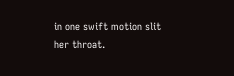in one swift motion slit her throat.